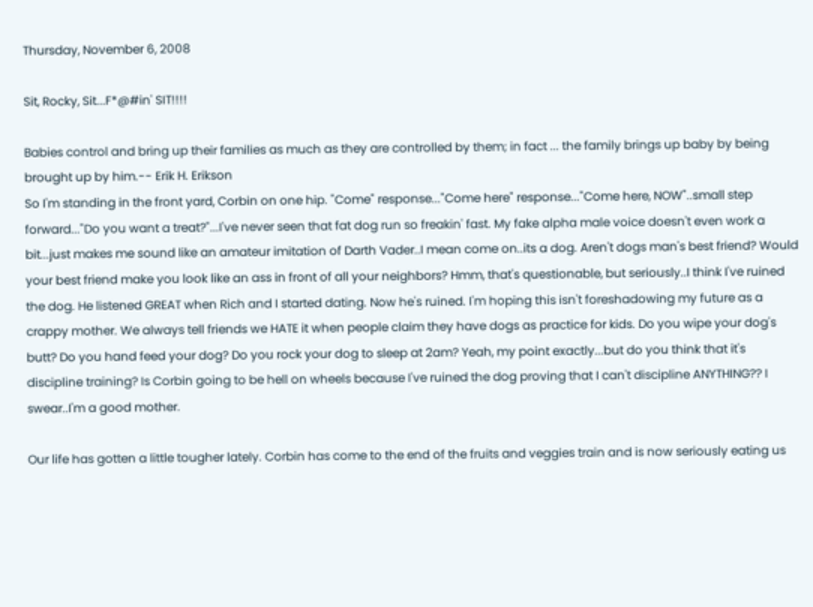Thursday, November 6, 2008

Sit, Rocky, Sit...F*@#in' SIT!!!!

Babies control and bring up their families as much as they are controlled by them; in fact ... the family brings up baby by being brought up by him.-- Erik H. Erikson
So I'm standing in the front yard, Corbin on one hip. "Come" response..."Come here" response..."Come here, NOW"..small step forward..."Do you want a treat?"...I've never seen that fat dog run so freakin' fast. My fake alpha male voice doesn't even work a bit...just makes me sound like an amateur imitation of Darth Vader..I mean come on..its a dog. Aren't dogs man's best friend? Would your best friend make you look like an ass in front of all your neighbors? Hmm, that's questionable, but seriously..I think I've ruined the dog. He listened GREAT when Rich and I started dating. Now he's ruined. I'm hoping this isn't foreshadowing my future as a crappy mother. We always tell friends we HATE it when people claim they have dogs as practice for kids. Do you wipe your dog's butt? Do you hand feed your dog? Do you rock your dog to sleep at 2am? Yeah, my point exactly...but do you think that it's discipline training? Is Corbin going to be hell on wheels because I've ruined the dog proving that I can't discipline ANYTHING?? I swear..I'm a good mother.

Our life has gotten a little tougher lately. Corbin has come to the end of the fruits and veggies train and is now seriously eating us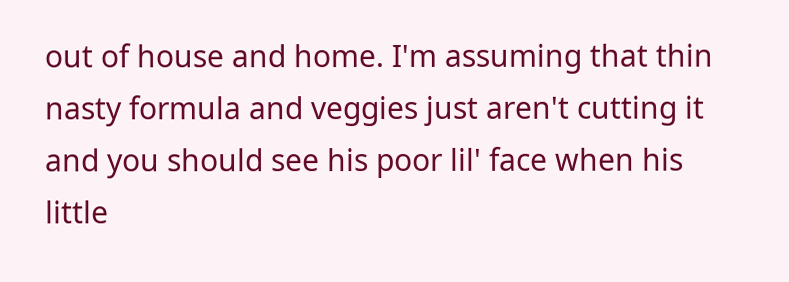out of house and home. I'm assuming that thin nasty formula and veggies just aren't cutting it and you should see his poor lil' face when his little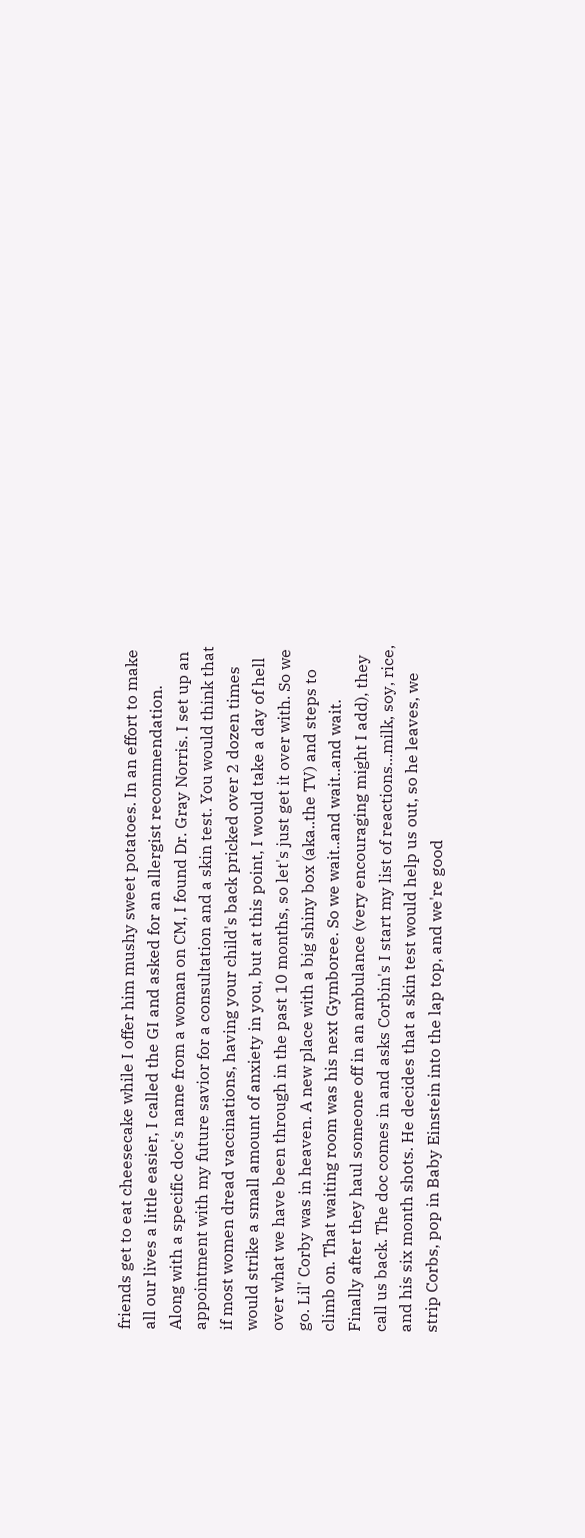friends get to eat cheesecake while I offer him mushy sweet potatoes. In an effort to make all our lives a little easier, I called the GI and asked for an allergist recommendation. Along with a specific doc's name from a woman on CM, I found Dr. Gray Norris. I set up an appointment with my future savior for a consultation and a skin test. You would think that if most women dread vaccinations, having your child's back pricked over 2 dozen times would strike a small amount of anxiety in you, but at this point, I would take a day of hell over what we have been through in the past 10 months, so let's just get it over with. So we go. Lil' Corby was in heaven. A new place with a big shiny box (aka..the TV) and steps to climb on. That waiting room was his next Gymboree. So we wait..and wait..and wait. Finally after they haul someone off in an ambulance (very encouraging might I add), they call us back. The doc comes in and asks Corbin's I start my list of reactions...milk, soy, rice, and his six month shots. He decides that a skin test would help us out, so he leaves, we strip Corbs, pop in Baby Einstein into the lap top, and we're good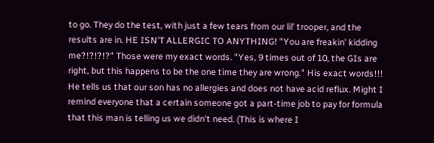to go. They do the test, with just a few tears from our lil' trooper, and the results are in. HE ISN'T ALLERGIC TO ANYTHING! "You are freakin' kidding me?!?!?!?" Those were my exact words. "Yes, 9 times out of 10, the GIs are right, but this happens to be the one time they are wrong." His exact words!!! He tells us that our son has no allergies and does not have acid reflux. Might I remind everyone that a certain someone got a part-time job to pay for formula that this man is telling us we didn't need. (This is where I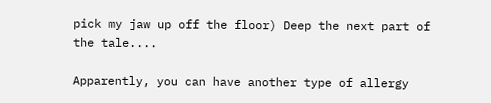pick my jaw up off the floor) Deep the next part of the tale....

Apparently, you can have another type of allergy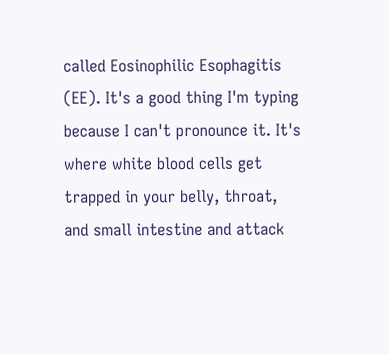called Eosinophilic Esophagitis (EE). It's a good thing I'm typing because I can't pronounce it. It's where white blood cells get trapped in your belly, throat, and small intestine and attack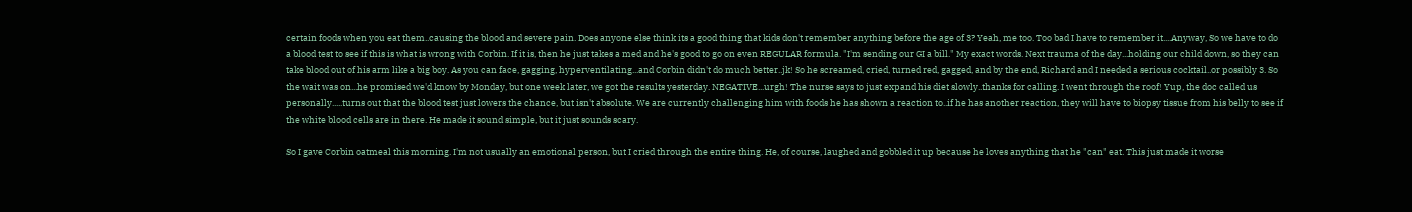certain foods when you eat them..causing the blood and severe pain. Does anyone else think its a good thing that kids don't remember anything before the age of 3? Yeah, me too. Too bad I have to remember it....Anyway, So we have to do a blood test to see if this is what is wrong with Corbin. If it is, then he just takes a med and he's good to go on even REGULAR formula. "I'm sending our GI a bill." My exact words. Next trauma of the day...holding our child down, so they can take blood out of his arm like a big boy. As you can face, gagging, hyperventilating...and Corbin didn't do much better..jk! So he screamed, cried, turned red, gagged, and by the end, Richard and I needed a serious cocktail..or possibly 3. So the wait was on...he promised we'd know by Monday, but one week later, we got the results yesterday. NEGATIVE...urgh! The nurse says to just expand his diet slowly..thanks for calling. I went through the roof! Yup, the doc called us personally.....turns out that the blood test just lowers the chance, but isn't absolute. We are currently challenging him with foods he has shown a reaction to..if he has another reaction, they will have to biopsy tissue from his belly to see if the white blood cells are in there. He made it sound simple, but it just sounds scary.

So I gave Corbin oatmeal this morning. I'm not usually an emotional person, but I cried through the entire thing. He, of course, laughed and gobbled it up because he loves anything that he "can" eat. This just made it worse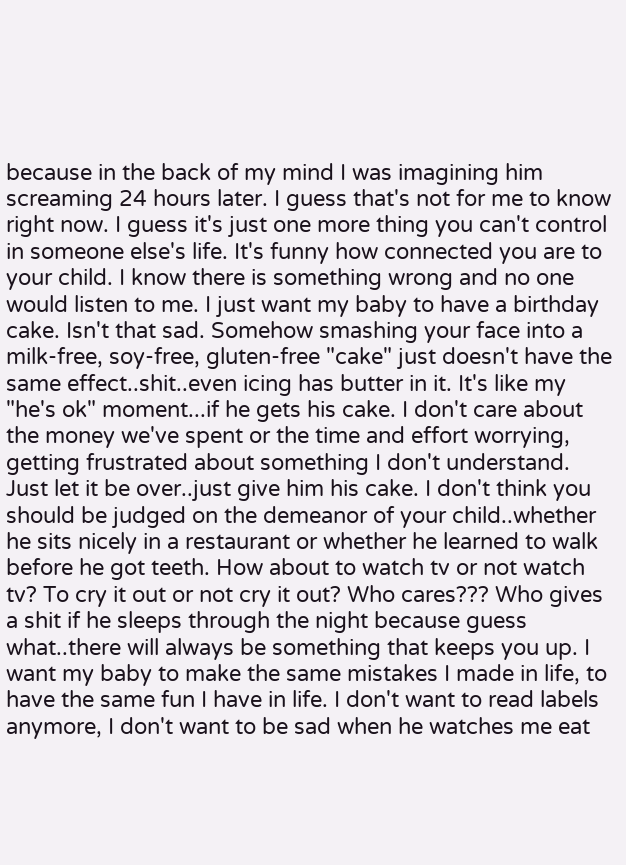because in the back of my mind I was imagining him screaming 24 hours later. I guess that's not for me to know right now. I guess it's just one more thing you can't control in someone else's life. It's funny how connected you are to your child. I know there is something wrong and no one would listen to me. I just want my baby to have a birthday cake. Isn't that sad. Somehow smashing your face into a milk-free, soy-free, gluten-free "cake" just doesn't have the same effect..shit..even icing has butter in it. It's like my "he's ok" moment...if he gets his cake. I don't care about the money we've spent or the time and effort worrying, getting frustrated about something I don't understand. Just let it be over..just give him his cake. I don't think you should be judged on the demeanor of your child..whether he sits nicely in a restaurant or whether he learned to walk before he got teeth. How about to watch tv or not watch tv? To cry it out or not cry it out? Who cares??? Who gives a shit if he sleeps through the night because guess what..there will always be something that keeps you up. I want my baby to make the same mistakes I made in life, to have the same fun I have in life. I don't want to read labels anymore, I don't want to be sad when he watches me eat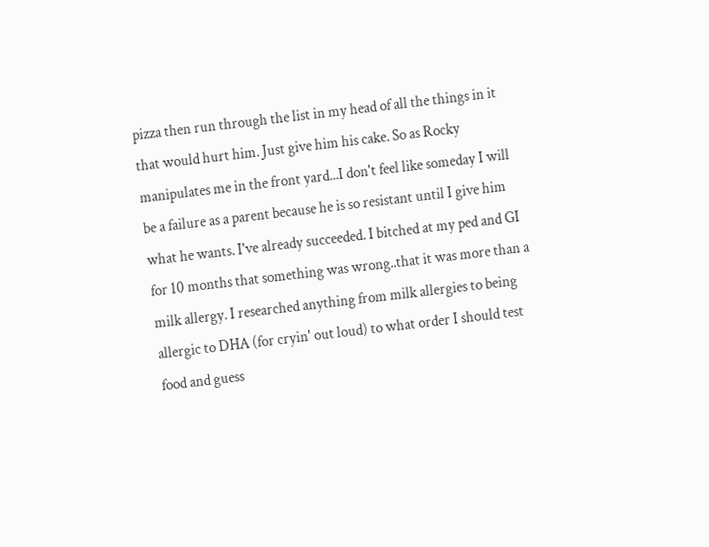pizza then run through the list in my head of all the things in it that would hurt him. Just give him his cake. So as Rocky manipulates me in the front yard...I don't feel like someday I will be a failure as a parent because he is so resistant until I give him what he wants. I've already succeeded. I bitched at my ped and GI for 10 months that something was wrong..that it was more than a milk allergy. I researched anything from milk allergies to being allergic to DHA (for cryin' out loud) to what order I should test food and guess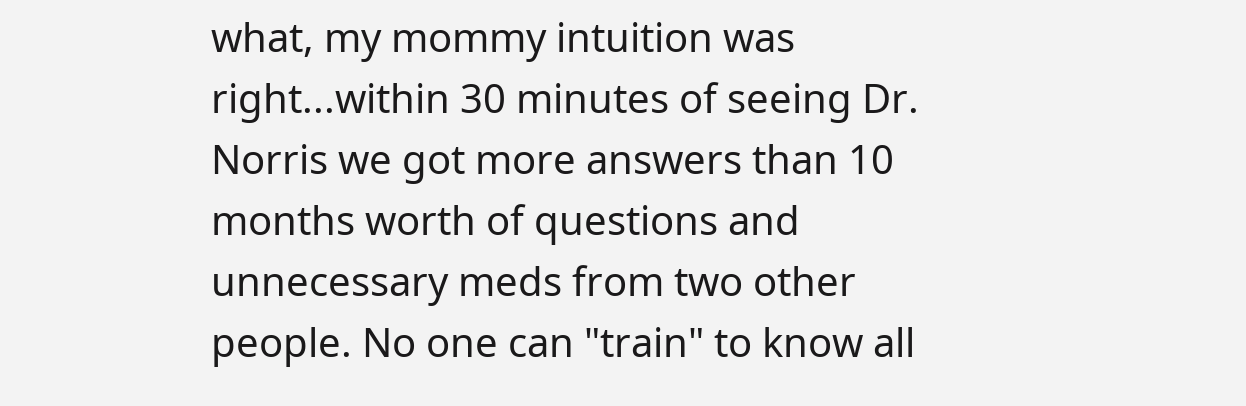what, my mommy intuition was right...within 30 minutes of seeing Dr. Norris we got more answers than 10 months worth of questions and unnecessary meds from two other people. No one can "train" to know all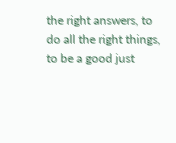the right answers, to do all the right things, to be a good just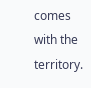comes with the territory.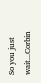So you just wait...Corbin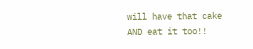will have that cake AND eat it too!!